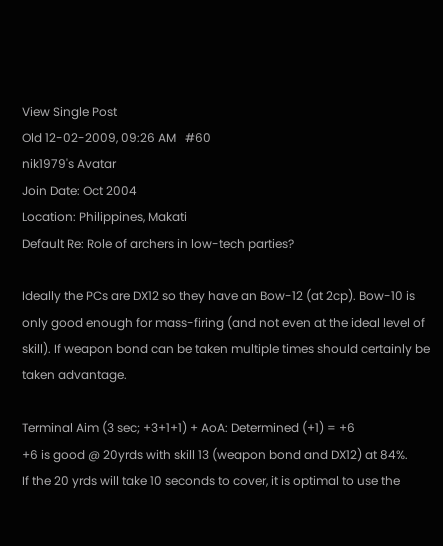View Single Post
Old 12-02-2009, 09:26 AM   #60
nik1979's Avatar
Join Date: Oct 2004
Location: Philippines, Makati
Default Re: Role of archers in low-tech parties?

Ideally the PCs are DX12 so they have an Bow-12 (at 2cp). Bow-10 is only good enough for mass-firing (and not even at the ideal level of skill). If weapon bond can be taken multiple times should certainly be taken advantage.

Terminal Aim (3 sec; +3+1+1) + AoA: Determined (+1) = +6
+6 is good @ 20yrds with skill 13 (weapon bond and DX12) at 84%.
If the 20 yrds will take 10 seconds to cover, it is optimal to use the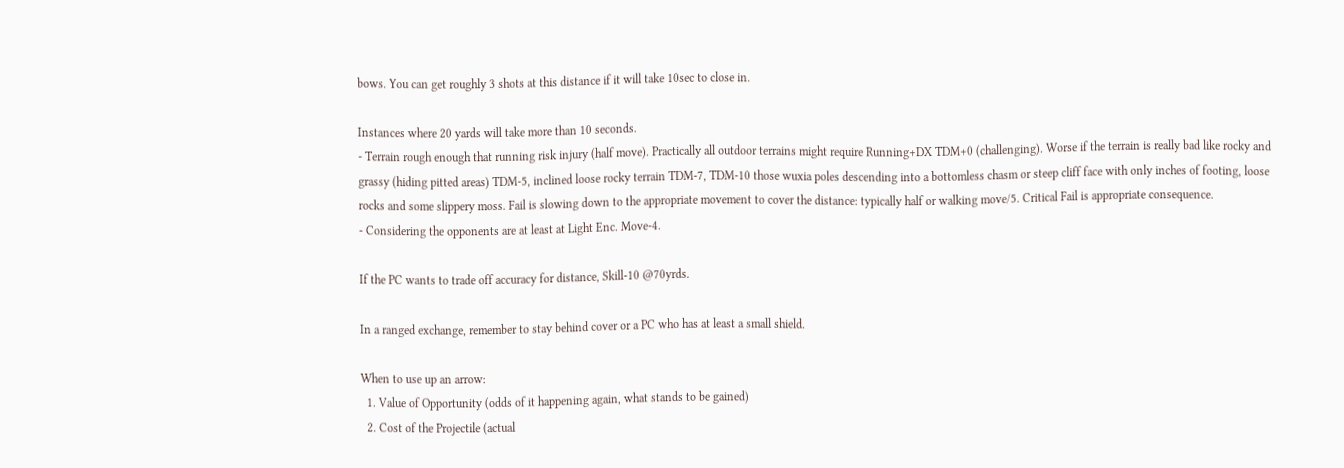bows. You can get roughly 3 shots at this distance if it will take 10sec to close in.

Instances where 20 yards will take more than 10 seconds.
- Terrain rough enough that running risk injury (half move). Practically all outdoor terrains might require Running+DX TDM+0 (challenging). Worse if the terrain is really bad like rocky and grassy (hiding pitted areas) TDM-5, inclined loose rocky terrain TDM-7, TDM-10 those wuxia poles descending into a bottomless chasm or steep cliff face with only inches of footing, loose rocks and some slippery moss. Fail is slowing down to the appropriate movement to cover the distance: typically half or walking move/5. Critical Fail is appropriate consequence.
- Considering the opponents are at least at Light Enc. Move-4.

If the PC wants to trade off accuracy for distance, Skill-10 @70yrds.

In a ranged exchange, remember to stay behind cover or a PC who has at least a small shield.

When to use up an arrow:
  1. Value of Opportunity (odds of it happening again, what stands to be gained)
  2. Cost of the Projectile (actual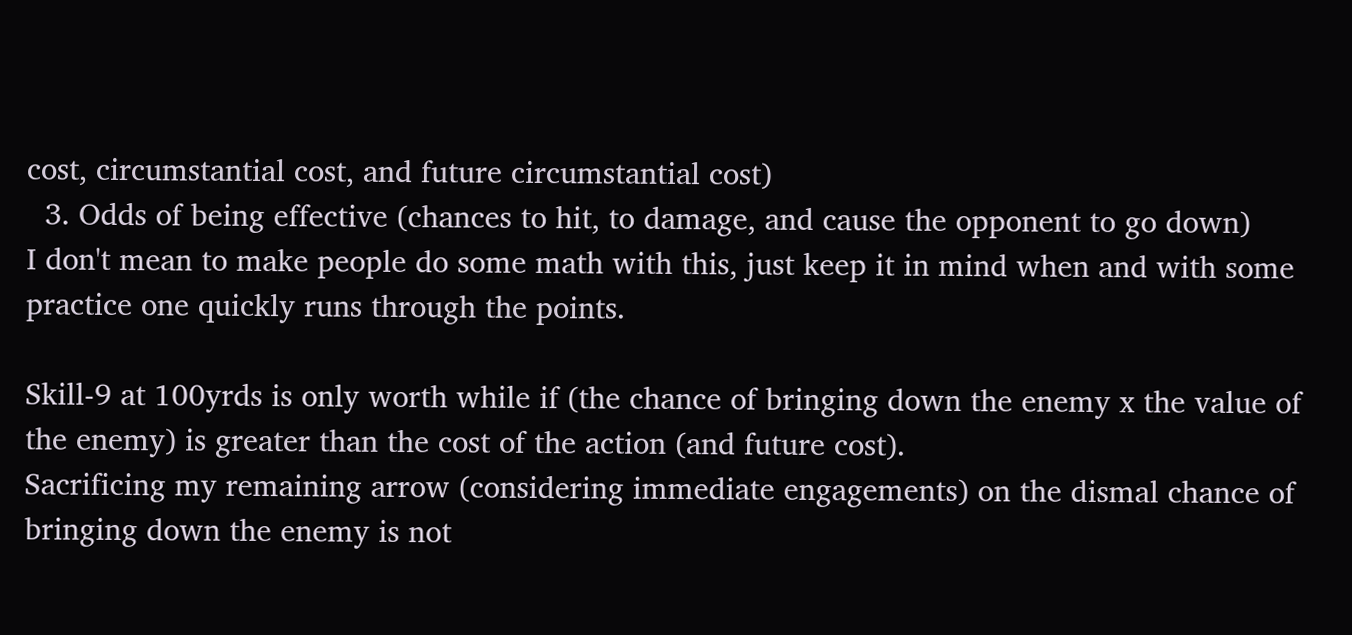cost, circumstantial cost, and future circumstantial cost)
  3. Odds of being effective (chances to hit, to damage, and cause the opponent to go down)
I don't mean to make people do some math with this, just keep it in mind when and with some practice one quickly runs through the points.

Skill-9 at 100yrds is only worth while if (the chance of bringing down the enemy x the value of the enemy) is greater than the cost of the action (and future cost).
Sacrificing my remaining arrow (considering immediate engagements) on the dismal chance of bringing down the enemy is not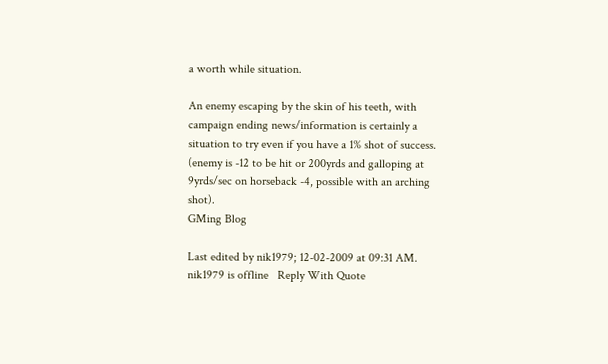a worth while situation.

An enemy escaping by the skin of his teeth, with campaign ending news/information is certainly a situation to try even if you have a 1% shot of success. (enemy is -12 to be hit or 200yrds and galloping at 9yrds/sec on horseback -4, possible with an arching shot).
GMing Blog

Last edited by nik1979; 12-02-2009 at 09:31 AM.
nik1979 is offline   Reply With Quote